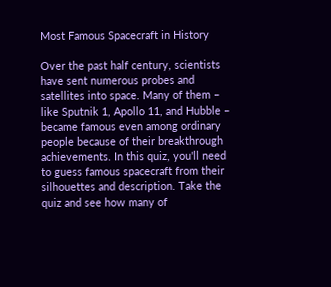Most Famous Spacecraft in History

Over the past half century, scientists have sent numerous probes and satellites into space. Many of them – like Sputnik 1, Apollo 11, and Hubble – became famous even among ordinary people because of their breakthrough achievements. In this quiz, you'll need to guess famous spacecraft from their silhouettes and description. Take the quiz and see how many of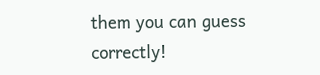them you can guess correctly!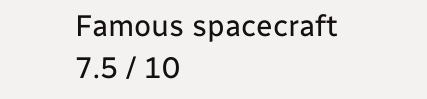Famous spacecraft
7.5 / 10